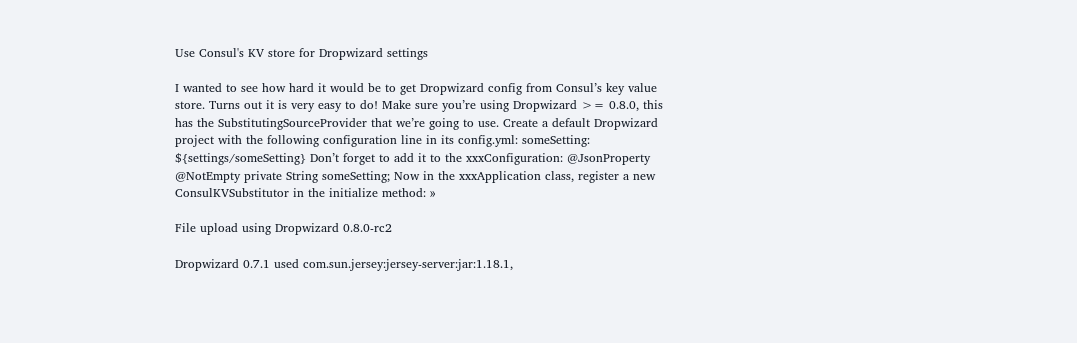Use Consul's KV store for Dropwizard settings

I wanted to see how hard it would be to get Dropwizard config from Consul’s key value store. Turns out it is very easy to do! Make sure you’re using Dropwizard >= 0.8.0, this has the SubstitutingSourceProvider that we’re going to use. Create a default Dropwizard project with the following configuration line in its config.yml: someSetting: ${settings/someSetting} Don’t forget to add it to the xxxConfiguration: @JsonProperty @NotEmpty private String someSetting; Now in the xxxApplication class, register a new ConsulKVSubstitutor in the initialize method: »

File upload using Dropwizard 0.8.0-rc2

Dropwizard 0.7.1 used com.sun.jersey:jersey-server:jar:1.18.1,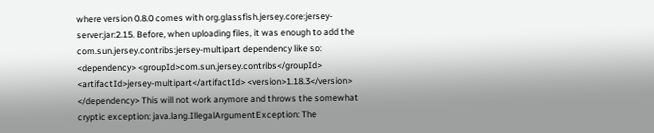where version 0.8.0 comes with org.glassfish.jersey.core:jersey-server:jar:2.15. Before, when uploading files, it was enough to add the com.sun.jersey.contribs:jersey-multipart dependency like so: <dependency> <groupId>com.sun.jersey.contribs</groupId> <artifactId>jersey-multipart</artifactId> <version>1.18.3</version> </dependency> This will not work anymore and throws the somewhat cryptic exception: java.lang.IllegalArgumentException: The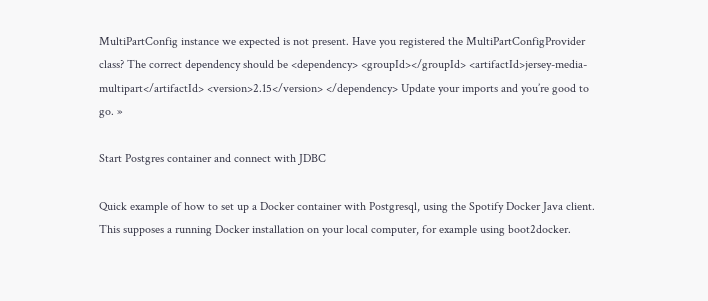MultiPartConfig instance we expected is not present. Have you registered the MultiPartConfigProvider class? The correct dependency should be <dependency> <groupId></groupId> <artifactId>jersey-media-multipart</artifactId> <version>2.15</version> </dependency> Update your imports and you’re good to go. »

Start Postgres container and connect with JDBC

Quick example of how to set up a Docker container with Postgresql, using the Spotify Docker Java client. This supposes a running Docker installation on your local computer, for example using boot2docker.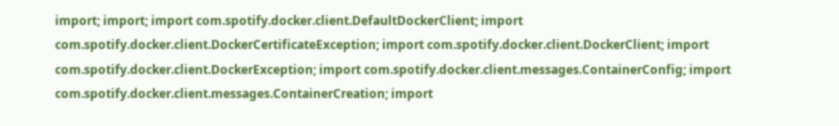import; import; import com.spotify.docker.client.DefaultDockerClient; import com.spotify.docker.client.DockerCertificateException; import com.spotify.docker.client.DockerClient; import com.spotify.docker.client.DockerException; import com.spotify.docker.client.messages.ContainerConfig; import com.spotify.docker.client.messages.ContainerCreation; import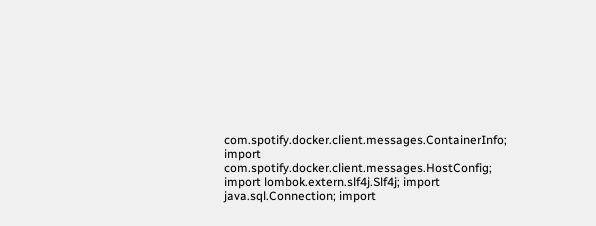com.spotify.docker.client.messages.ContainerInfo; import com.spotify.docker.client.messages.HostConfig; import lombok.extern.slf4j.Slf4j; import java.sql.Connection; import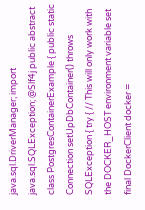java.sql.DriverManager; import java.sql.SQLException; @Slf4j public abstract class PostgresContainerExample { public static Connection setUpDbContainer() throws SQLException { try { // This will only work with the DOCKER_HOST environment variable set final DockerClient docker =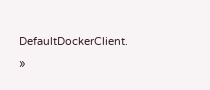DefaultDockerClient. »